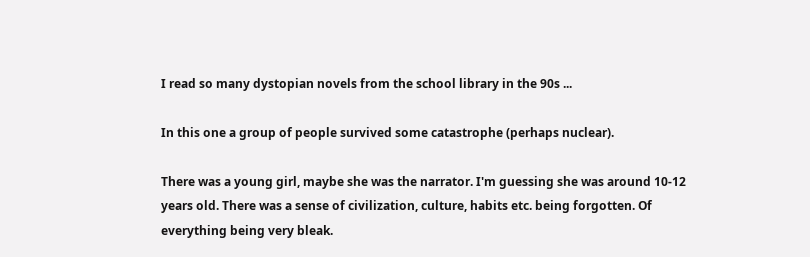I read so many dystopian novels from the school library in the 90s ...

In this one a group of people survived some catastrophe (perhaps nuclear).

There was a young girl, maybe she was the narrator. I'm guessing she was around 10-12 years old. There was a sense of civilization, culture, habits etc. being forgotten. Of everything being very bleak.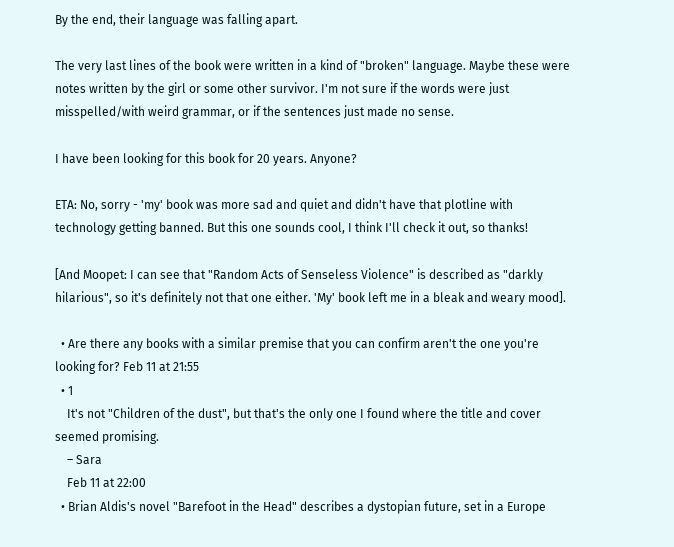By the end, their language was falling apart.

The very last lines of the book were written in a kind of "broken" language. Maybe these were notes written by the girl or some other survivor. I'm not sure if the words were just misspelled/with weird grammar, or if the sentences just made no sense.

I have been looking for this book for 20 years. Anyone?

ETA: No, sorry - 'my' book was more sad and quiet and didn't have that plotline with technology getting banned. But this one sounds cool, I think I'll check it out, so thanks!

[And Moopet: I can see that "Random Acts of Senseless Violence" is described as "darkly hilarious", so it's definitely not that one either. 'My' book left me in a bleak and weary mood].

  • Are there any books with a similar premise that you can confirm aren't the one you're looking for? Feb 11 at 21:55
  • 1
    It's not "Children of the dust", but that's the only one I found where the title and cover seemed promising.
    – Sara
    Feb 11 at 22:00
  • Brian Aldis's novel "Barefoot in the Head" describes a dystopian future, set in a Europe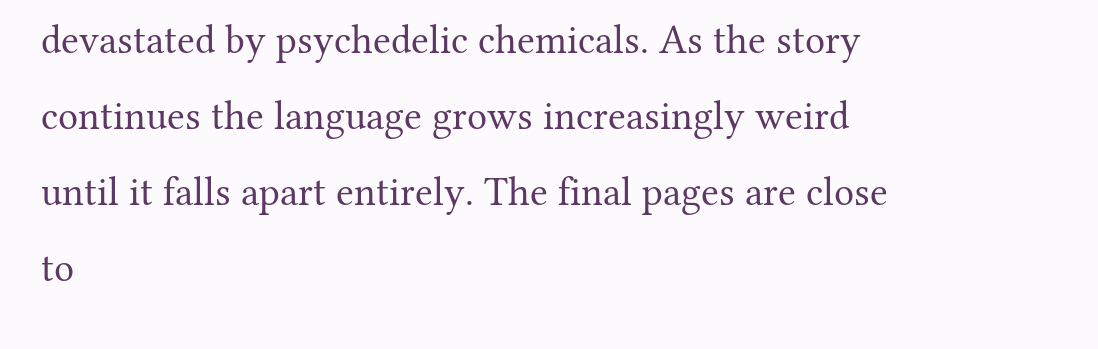devastated by psychedelic chemicals. As the story continues the language grows increasingly weird until it falls apart entirely. The final pages are close to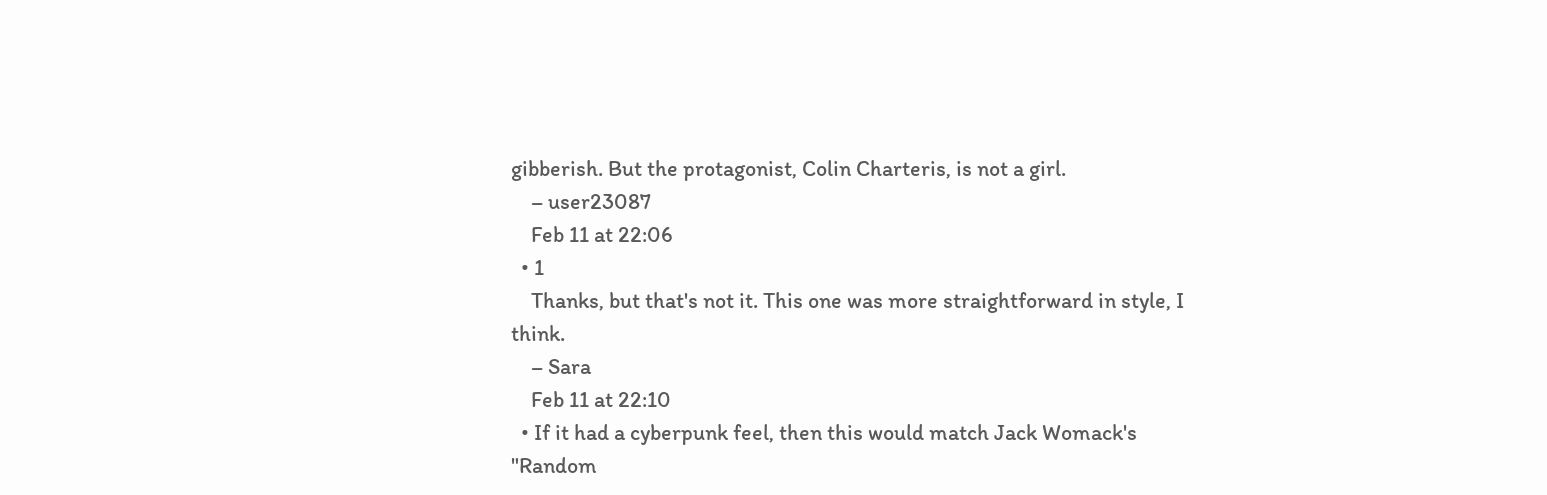gibberish. But the protagonist, Colin Charteris, is not a girl.
    – user23087
    Feb 11 at 22:06
  • 1
    Thanks, but that's not it. This one was more straightforward in style, I think.
    – Sara
    Feb 11 at 22:10
  • If it had a cyberpunk feel, then this would match Jack Womack's "Random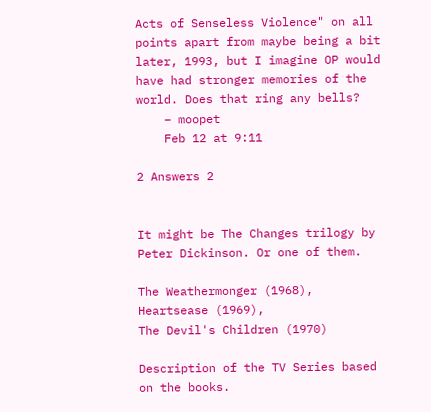Acts of Senseless Violence" on all points apart from maybe being a bit later, 1993, but I imagine OP would have had stronger memories of the world. Does that ring any bells?
    – moopet
    Feb 12 at 9:11

2 Answers 2


It might be The Changes trilogy by Peter Dickinson. Or one of them.

The Weathermonger (1968),
Heartsease (1969),
The Devil's Children (1970)

Description of the TV Series based on the books.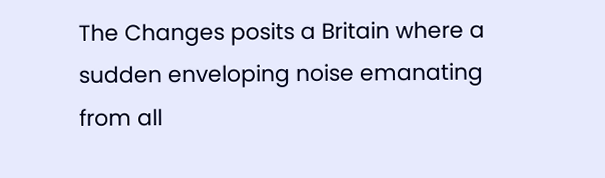The Changes posits a Britain where a sudden enveloping noise emanating from all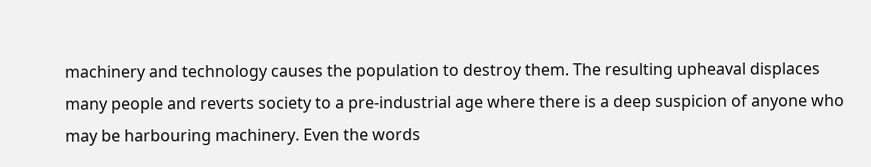machinery and technology causes the population to destroy them. The resulting upheaval displaces many people and reverts society to a pre-industrial age where there is a deep suspicion of anyone who may be harbouring machinery. Even the words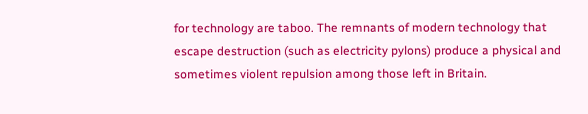for technology are taboo. The remnants of modern technology that escape destruction (such as electricity pylons) produce a physical and sometimes violent repulsion among those left in Britain.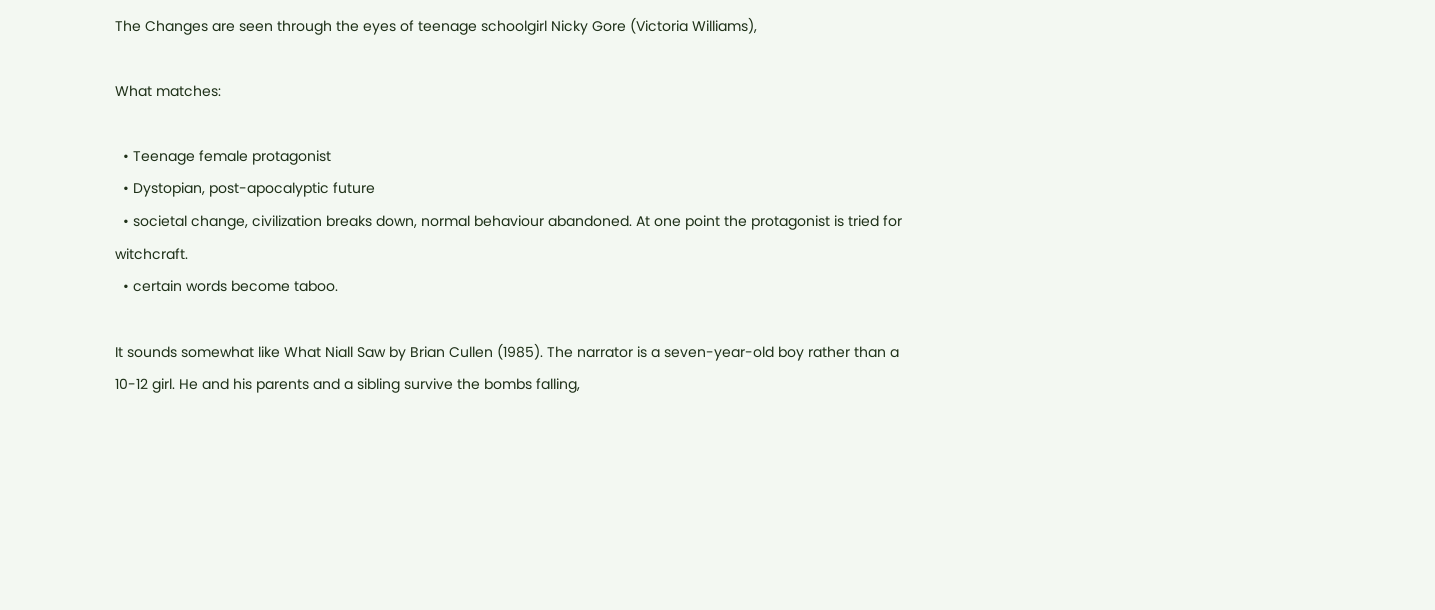The Changes are seen through the eyes of teenage schoolgirl Nicky Gore (Victoria Williams),

What matches:

  • Teenage female protagonist
  • Dystopian, post-apocalyptic future
  • societal change, civilization breaks down, normal behaviour abandoned. At one point the protagonist is tried for witchcraft.
  • certain words become taboo.

It sounds somewhat like What Niall Saw by Brian Cullen (1985). The narrator is a seven-year-old boy rather than a 10-12 girl. He and his parents and a sibling survive the bombs falling,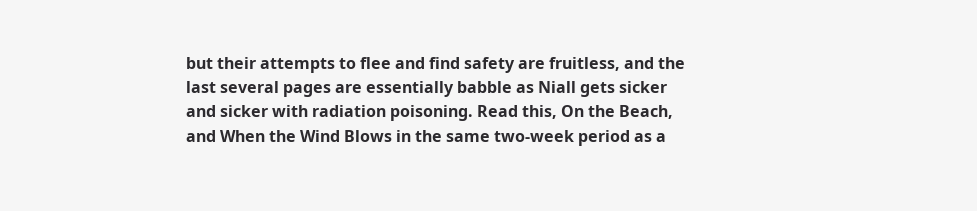but their attempts to flee and find safety are fruitless, and the last several pages are essentially babble as Niall gets sicker and sicker with radiation poisoning. Read this, On the Beach, and When the Wind Blows in the same two-week period as a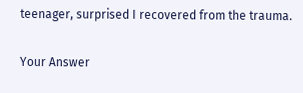teenager, surprised I recovered from the trauma.

Your Answer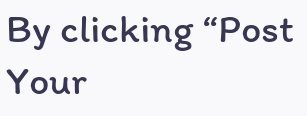By clicking “Post Your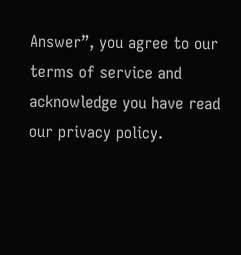Answer”, you agree to our terms of service and acknowledge you have read our privacy policy.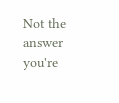Not the answer you're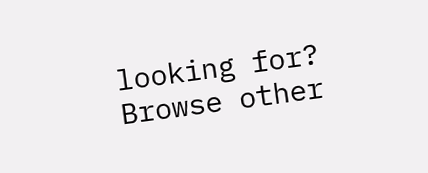looking for? Browse other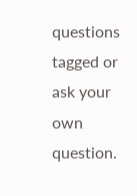questions tagged or ask your own question.